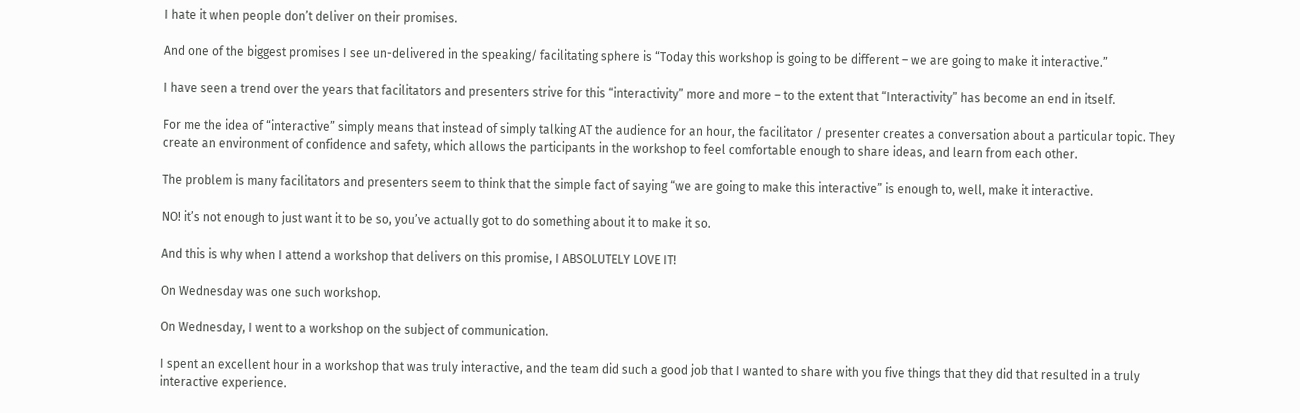I hate it when people don’t deliver on their promises.

And one of the biggest promises I see un-delivered in the speaking/ facilitating sphere is “Today this workshop is going to be different – we are going to make it interactive.”

I have seen a trend over the years that facilitators and presenters strive for this “interactivity” more and more – to the extent that “Interactivity” has become an end in itself.

For me the idea of “interactive” simply means that instead of simply talking AT the audience for an hour, the facilitator / presenter creates a conversation about a particular topic. They create an environment of confidence and safety, which allows the participants in the workshop to feel comfortable enough to share ideas, and learn from each other.

The problem is many facilitators and presenters seem to think that the simple fact of saying “we are going to make this interactive” is enough to, well, make it interactive.

NO! it’s not enough to just want it to be so, you’ve actually got to do something about it to make it so.

And this is why when I attend a workshop that delivers on this promise, I ABSOLUTELY LOVE IT!

On Wednesday was one such workshop.

On Wednesday, I went to a workshop on the subject of communication.

I spent an excellent hour in a workshop that was truly interactive, and the team did such a good job that I wanted to share with you five things that they did that resulted in a truly interactive experience.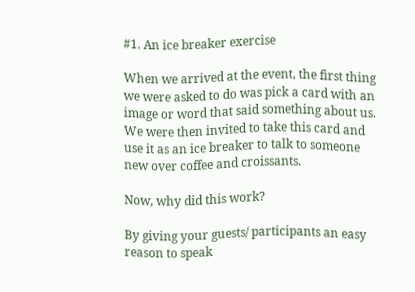#1. An ice breaker exercise

When we arrived at the event, the first thing we were asked to do was pick a card with an image or word that said something about us. We were then invited to take this card and use it as an ice breaker to talk to someone new over coffee and croissants.

Now, why did this work?

By giving your guests/ participants an easy reason to speak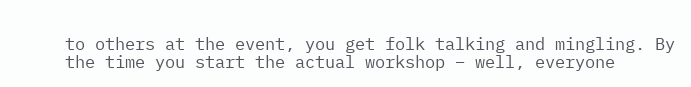to others at the event, you get folk talking and mingling. By the time you start the actual workshop – well, everyone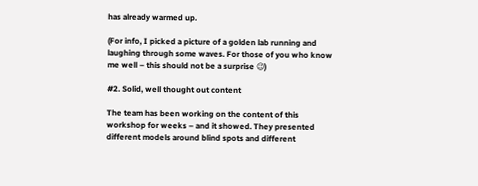has already warmed up.

(For info, I picked a picture of a golden lab running and laughing through some waves. For those of you who know me well – this should not be a surprise 😉)

#2. Solid, well thought out content

The team has been working on the content of this workshop for weeks – and it showed. They presented different models around blind spots and different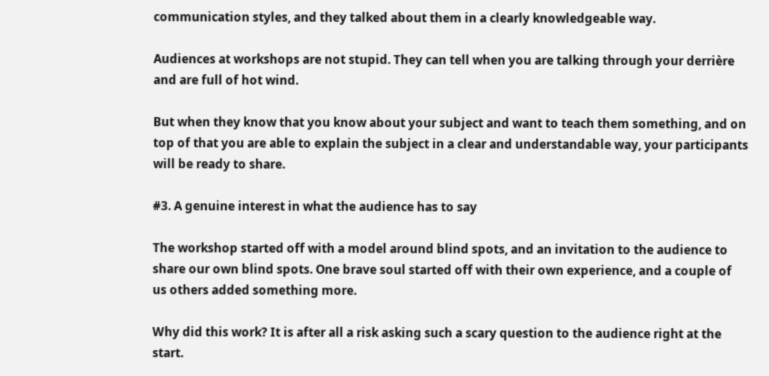communication styles, and they talked about them in a clearly knowledgeable way.

Audiences at workshops are not stupid. They can tell when you are talking through your derrière and are full of hot wind.

But when they know that you know about your subject and want to teach them something, and on top of that you are able to explain the subject in a clear and understandable way, your participants will be ready to share.

#3. A genuine interest in what the audience has to say

The workshop started off with a model around blind spots, and an invitation to the audience to share our own blind spots. One brave soul started off with their own experience, and a couple of us others added something more.

Why did this work? It is after all a risk asking such a scary question to the audience right at the start.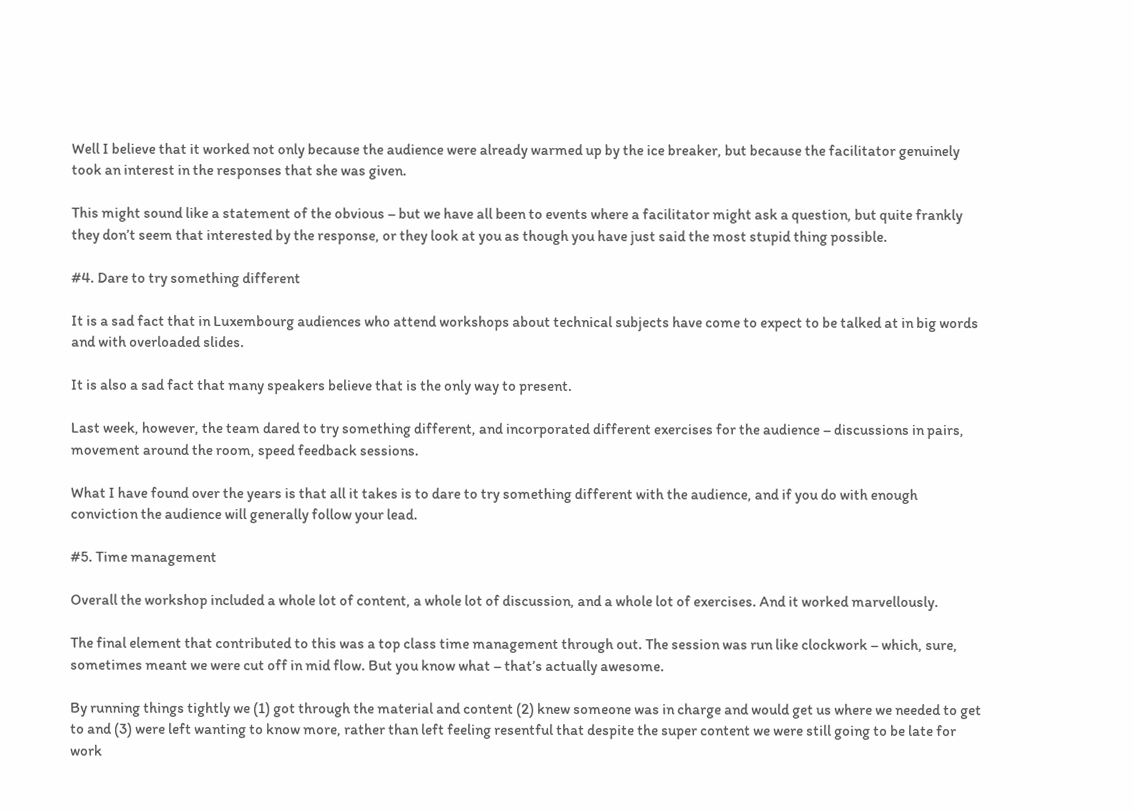Well I believe that it worked not only because the audience were already warmed up by the ice breaker, but because the facilitator genuinely took an interest in the responses that she was given.

This might sound like a statement of the obvious – but we have all been to events where a facilitator might ask a question, but quite frankly they don’t seem that interested by the response, or they look at you as though you have just said the most stupid thing possible.

#4. Dare to try something different

It is a sad fact that in Luxembourg audiences who attend workshops about technical subjects have come to expect to be talked at in big words and with overloaded slides.

It is also a sad fact that many speakers believe that is the only way to present.

Last week, however, the team dared to try something different, and incorporated different exercises for the audience – discussions in pairs, movement around the room, speed feedback sessions.

What I have found over the years is that all it takes is to dare to try something different with the audience, and if you do with enough conviction the audience will generally follow your lead.

#5. Time management

Overall the workshop included a whole lot of content, a whole lot of discussion, and a whole lot of exercises. And it worked marvellously.

The final element that contributed to this was a top class time management through out. The session was run like clockwork – which, sure, sometimes meant we were cut off in mid flow. But you know what – that’s actually awesome.

By running things tightly we (1) got through the material and content (2) knew someone was in charge and would get us where we needed to get to and (3) were left wanting to know more, rather than left feeling resentful that despite the super content we were still going to be late for work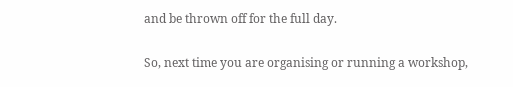and be thrown off for the full day.

So, next time you are organising or running a workshop,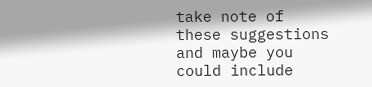take note of these suggestions and maybe you could include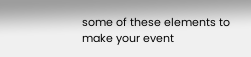some of these elements to make your event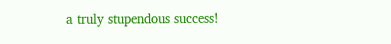a truly stupendous success!